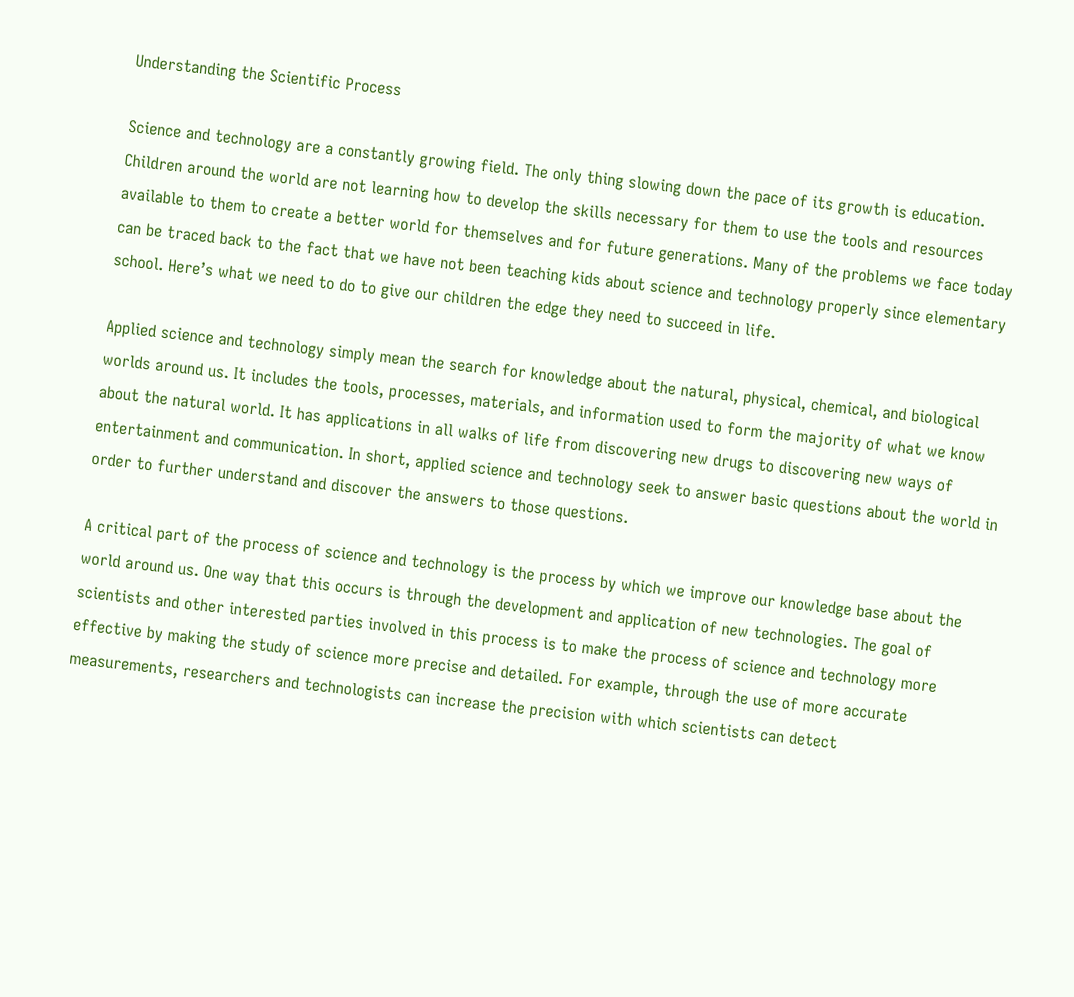Understanding the Scientific Process

Science and technology are a constantly growing field. The only thing slowing down the pace of its growth is education. Children around the world are not learning how to develop the skills necessary for them to use the tools and resources available to them to create a better world for themselves and for future generations. Many of the problems we face today can be traced back to the fact that we have not been teaching kids about science and technology properly since elementary school. Here’s what we need to do to give our children the edge they need to succeed in life.

Applied science and technology simply mean the search for knowledge about the natural, physical, chemical, and biological worlds around us. It includes the tools, processes, materials, and information used to form the majority of what we know about the natural world. It has applications in all walks of life from discovering new drugs to discovering new ways of entertainment and communication. In short, applied science and technology seek to answer basic questions about the world in order to further understand and discover the answers to those questions.

A critical part of the process of science and technology is the process by which we improve our knowledge base about the world around us. One way that this occurs is through the development and application of new technologies. The goal of scientists and other interested parties involved in this process is to make the process of science and technology more effective by making the study of science more precise and detailed. For example, through the use of more accurate measurements, researchers and technologists can increase the precision with which scientists can detect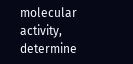molecular activity, determine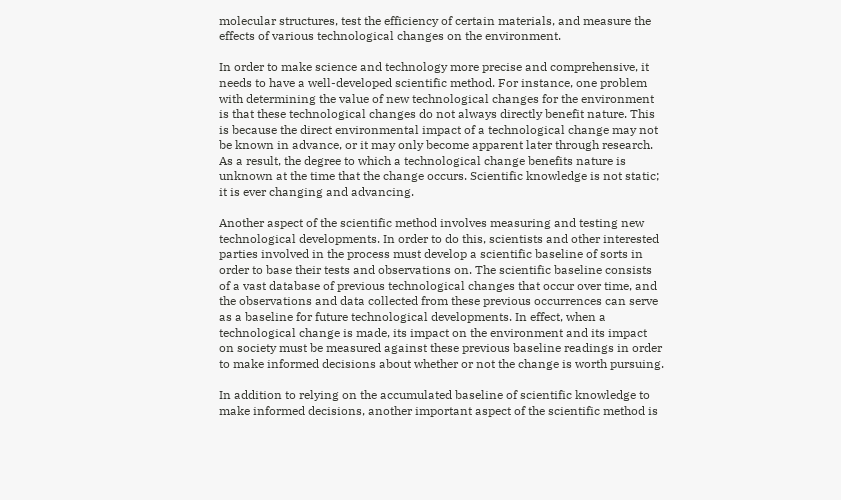molecular structures, test the efficiency of certain materials, and measure the effects of various technological changes on the environment.

In order to make science and technology more precise and comprehensive, it needs to have a well-developed scientific method. For instance, one problem with determining the value of new technological changes for the environment is that these technological changes do not always directly benefit nature. This is because the direct environmental impact of a technological change may not be known in advance, or it may only become apparent later through research. As a result, the degree to which a technological change benefits nature is unknown at the time that the change occurs. Scientific knowledge is not static; it is ever changing and advancing.

Another aspect of the scientific method involves measuring and testing new technological developments. In order to do this, scientists and other interested parties involved in the process must develop a scientific baseline of sorts in order to base their tests and observations on. The scientific baseline consists of a vast database of previous technological changes that occur over time, and the observations and data collected from these previous occurrences can serve as a baseline for future technological developments. In effect, when a technological change is made, its impact on the environment and its impact on society must be measured against these previous baseline readings in order to make informed decisions about whether or not the change is worth pursuing.

In addition to relying on the accumulated baseline of scientific knowledge to make informed decisions, another important aspect of the scientific method is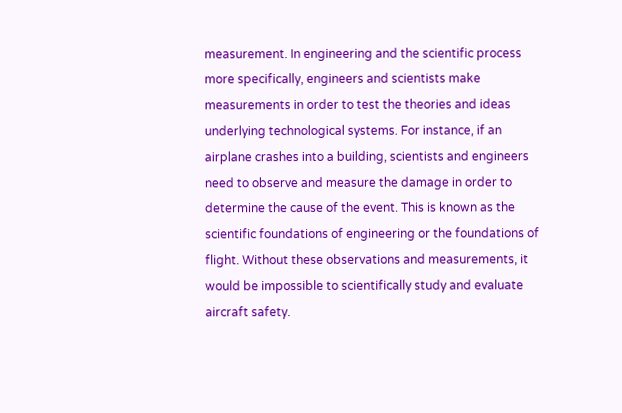measurement. In engineering and the scientific process more specifically, engineers and scientists make measurements in order to test the theories and ideas underlying technological systems. For instance, if an airplane crashes into a building, scientists and engineers need to observe and measure the damage in order to determine the cause of the event. This is known as the scientific foundations of engineering or the foundations of flight. Without these observations and measurements, it would be impossible to scientifically study and evaluate aircraft safety.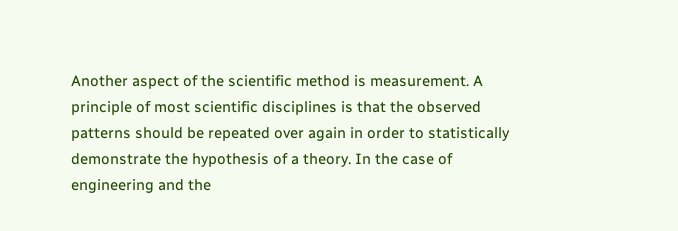Another aspect of the scientific method is measurement. A principle of most scientific disciplines is that the observed patterns should be repeated over again in order to statistically demonstrate the hypothesis of a theory. In the case of engineering and the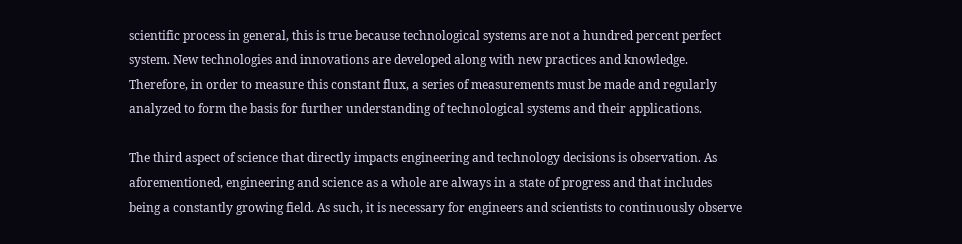scientific process in general, this is true because technological systems are not a hundred percent perfect system. New technologies and innovations are developed along with new practices and knowledge. Therefore, in order to measure this constant flux, a series of measurements must be made and regularly analyzed to form the basis for further understanding of technological systems and their applications.

The third aspect of science that directly impacts engineering and technology decisions is observation. As aforementioned, engineering and science as a whole are always in a state of progress and that includes being a constantly growing field. As such, it is necessary for engineers and scientists to continuously observe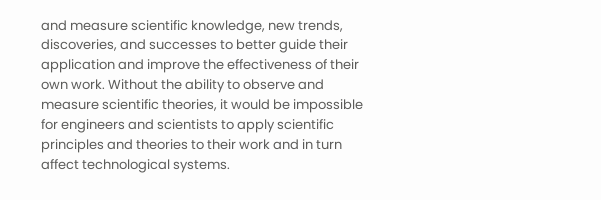and measure scientific knowledge, new trends, discoveries, and successes to better guide their application and improve the effectiveness of their own work. Without the ability to observe and measure scientific theories, it would be impossible for engineers and scientists to apply scientific principles and theories to their work and in turn affect technological systems.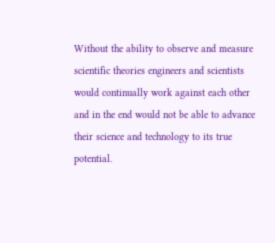Without the ability to observe and measure scientific theories engineers and scientists would continually work against each other and in the end would not be able to advance their science and technology to its true potential.